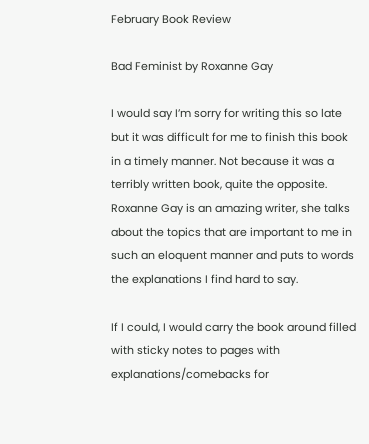February Book Review

Bad Feminist by Roxanne Gay

I would say I’m sorry for writing this so late but it was difficult for me to finish this book in a timely manner. Not because it was a terribly written book, quite the opposite. Roxanne Gay is an amazing writer, she talks about the topics that are important to me in such an eloquent manner and puts to words the explanations I find hard to say.

If I could, I would carry the book around filled with sticky notes to pages with explanations/comebacks for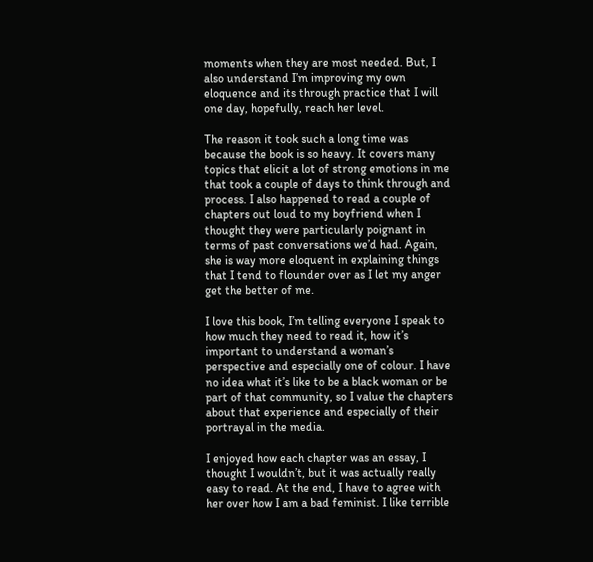moments when they are most needed. But, I also understand I’m improving my own eloquence and its through practice that I will one day, hopefully, reach her level.

The reason it took such a long time was because the book is so heavy. It covers many topics that elicit a lot of strong emotions in me that took a couple of days to think through and process. I also happened to read a couple of chapters out loud to my boyfriend when I thought they were particularly poignant in terms of past conversations we’d had. Again, she is way more eloquent in explaining things that I tend to flounder over as I let my anger get the better of me.

I love this book, I’m telling everyone I speak to how much they need to read it, how it’s important to understand a woman’s perspective and especially one of colour. I have no idea what it’s like to be a black woman or be part of that community, so I value the chapters about that experience and especially of their portrayal in the media.

I enjoyed how each chapter was an essay, I thought I wouldn’t, but it was actually really easy to read. At the end, I have to agree with her over how I am a bad feminist. I like terrible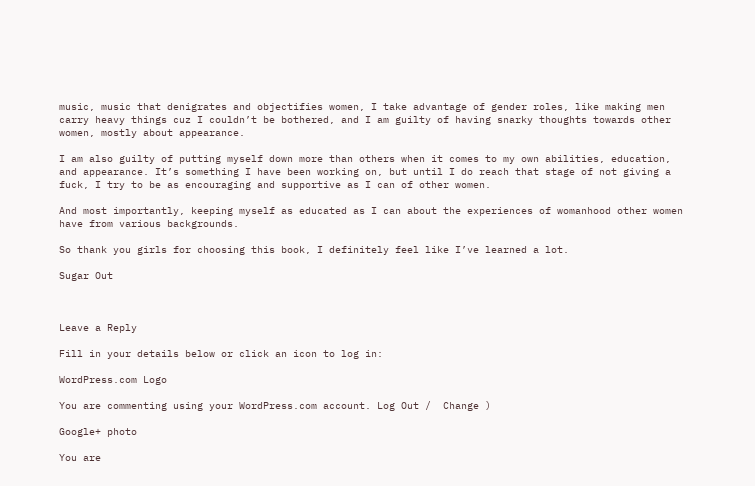music, music that denigrates and objectifies women, I take advantage of gender roles, like making men carry heavy things cuz I couldn’t be bothered, and I am guilty of having snarky thoughts towards other women, mostly about appearance.

I am also guilty of putting myself down more than others when it comes to my own abilities, education, and appearance. It’s something I have been working on, but until I do reach that stage of not giving a fuck, I try to be as encouraging and supportive as I can of other women.

And most importantly, keeping myself as educated as I can about the experiences of womanhood other women have from various backgrounds.

So thank you girls for choosing this book, I definitely feel like I’ve learned a lot.

Sugar Out



Leave a Reply

Fill in your details below or click an icon to log in:

WordPress.com Logo

You are commenting using your WordPress.com account. Log Out /  Change )

Google+ photo

You are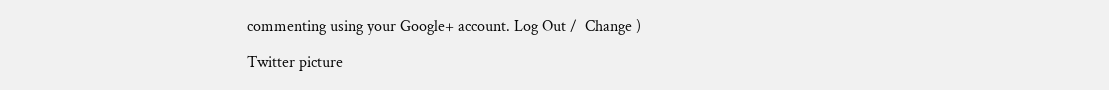commenting using your Google+ account. Log Out /  Change )

Twitter picture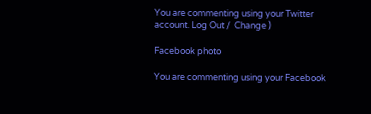You are commenting using your Twitter account. Log Out /  Change )

Facebook photo

You are commenting using your Facebook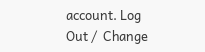account. Log Out /  Change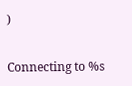)


Connecting to %s